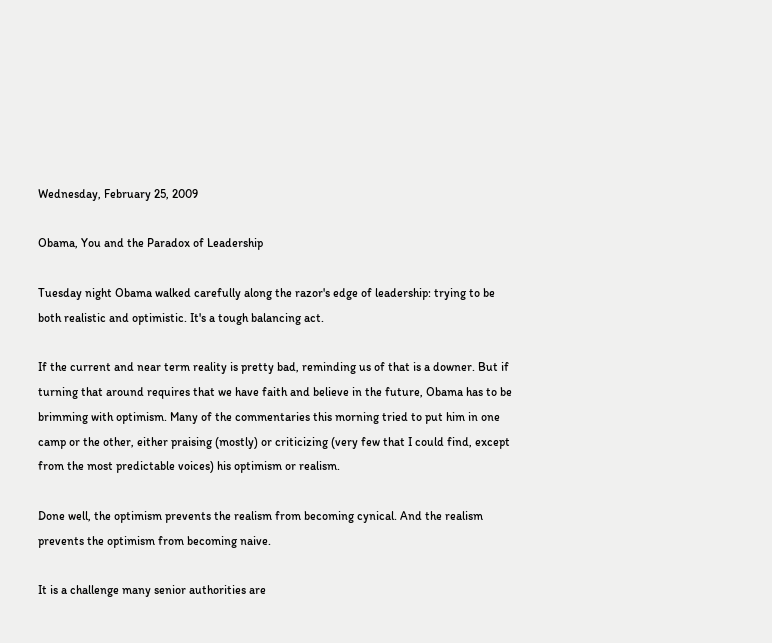Wednesday, February 25, 2009

Obama, You and the Paradox of Leadership

Tuesday night Obama walked carefully along the razor's edge of leadership: trying to be both realistic and optimistic. It's a tough balancing act.

If the current and near term reality is pretty bad, reminding us of that is a downer. But if turning that around requires that we have faith and believe in the future, Obama has to be brimming with optimism. Many of the commentaries this morning tried to put him in one camp or the other, either praising (mostly) or criticizing (very few that I could find, except from the most predictable voices) his optimism or realism.

Done well, the optimism prevents the realism from becoming cynical. And the realism prevents the optimism from becoming naive.

It is a challenge many senior authorities are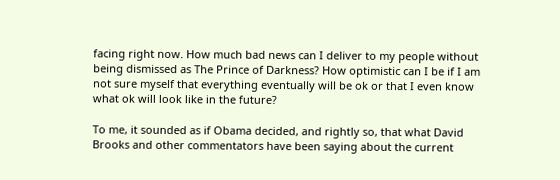facing right now. How much bad news can I deliver to my people without being dismissed as The Prince of Darkness? How optimistic can I be if I am not sure myself that everything eventually will be ok or that I even know what ok will look like in the future?

To me, it sounded as if Obama decided, and rightly so, that what David Brooks and other commentators have been saying about the current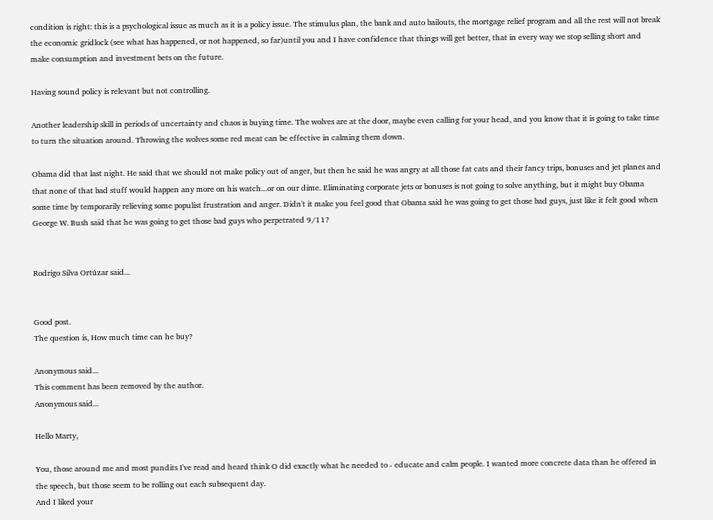condition is right: this is a psychological issue as much as it is a policy issue. The stimulus plan, the bank and auto bailouts, the mortgage relief program and all the rest will not break the economic gridlock (see what has happened, or not happened, so far)until you and I have confidence that things will get better, that in every way we stop selling short and make consumption and investment bets on the future.

Having sound policy is relevant but not controlling.

Another leadership skill in periods of uncertainty and chaos is buying time. The wolves are at the door, maybe even calling for your head, and you know that it is going to take time to turn the situation around. Throwing the wolves some red meat can be effective in calming them down.

Obama did that last night. He said that we should not make policy out of anger, but then he said he was angry at all those fat cats and their fancy trips, bonuses and jet planes and that none of that bad stuff would happen any more on his watch...or on our dime. Eliminating corporate jets or bonuses is not going to solve anything, but it might buy Obama some time by temporarily relieving some populist frustration and anger. Didn't it make you feel good that Obama said he was going to get those bad guys, just like it felt good when George W. Bush said that he was going to get those bad guys who perpetrated 9/11?


Rodrigo Silva Ortúzar said...


Good post.
The question is, How much time can he buy?

Anonymous said...
This comment has been removed by the author.
Anonymous said...

Hello Marty,

You, those around me and most pundits I've read and heard think O did exactly what he needed to - educate and calm people. I wanted more concrete data than he offered in the speech, but those seem to be rolling out each subsequent day.
And I liked your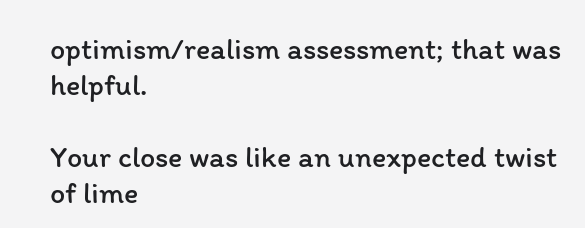optimism/realism assessment; that was helpful.

Your close was like an unexpected twist of lime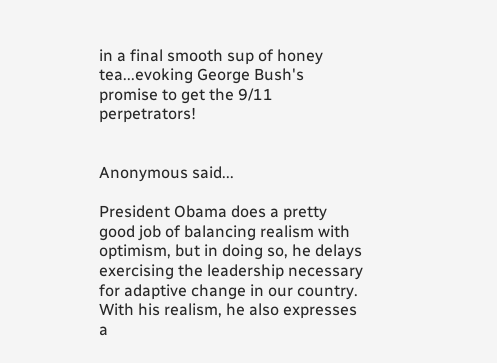in a final smooth sup of honey tea...evoking George Bush's promise to get the 9/11 perpetrators!


Anonymous said...

President Obama does a pretty good job of balancing realism with optimism, but in doing so, he delays exercising the leadership necessary for adaptive change in our country. With his realism, he also expresses a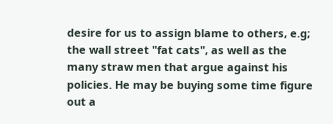desire for us to assign blame to others, e.g; the wall street "fat cats", as well as the many straw men that argue against his policies. He may be buying some time figure out a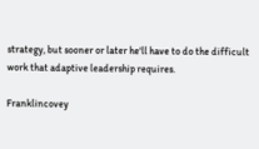strategy, but sooner or later he'll have to do the difficult work that adaptive leadership requires.

Franklincovey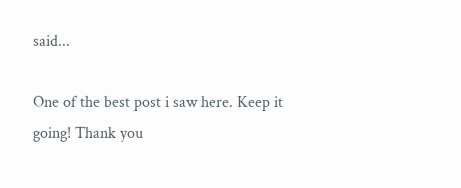said...

One of the best post i saw here. Keep it going! Thank you